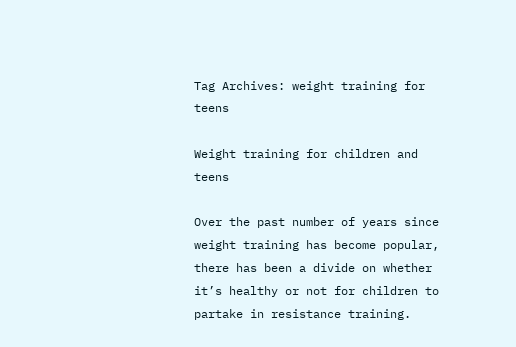Tag Archives: weight training for teens

Weight training for children and teens

Over the past number of years since weight training has become popular, there has been a divide on whether it’s healthy or not for children to partake in resistance training.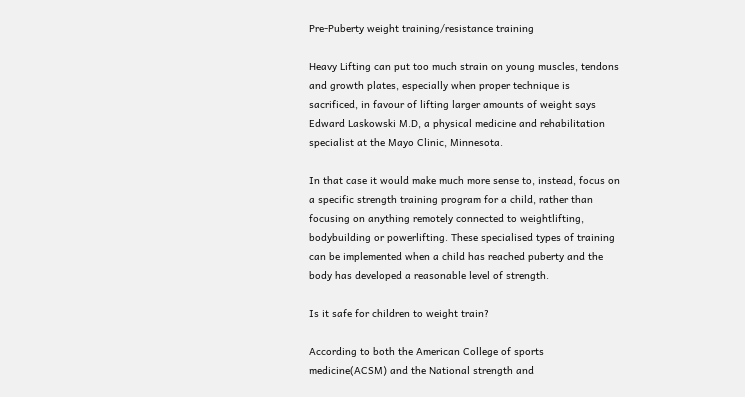Pre-Puberty weight training/resistance training

Heavy Lifting can put too much strain on young muscles, tendons and growth plates, especially when proper technique is sacrificed, in favour of lifting larger amounts of weight says Edward Laskowski M.D, a physical medicine and rehabilitation specialist at the Mayo Clinic, Minnesota.

In that case it would make much more sense to, instead, focus on a specific strength training program for a child, rather than focusing on anything remotely connected to weightlifting, bodybuilding or powerlifting. These specialised types of training can be implemented when a child has reached puberty and the body has developed a reasonable level of strength.

Is it safe for children to weight train?

According to both the American College of sports medicine(ACSM) and the National strength and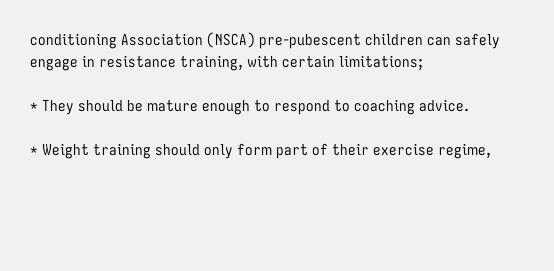conditioning Association (NSCA) pre-pubescent children can safely engage in resistance training, with certain limitations;

* They should be mature enough to respond to coaching advice.

* Weight training should only form part of their exercise regime,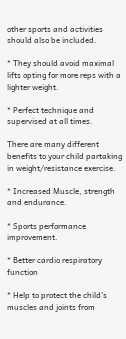other sports and activities should also be included.

* They should avoid maximal lifts opting for more reps with a lighter weight.

* Perfect technique and supervised at all times.

There are many different benefits to your child partaking in weight/resistance exercise.

* Increased Muscle, strength and endurance.

* Sports performance improvement.

* Better cardio respiratory function

* Help to protect the child’s muscles and joints from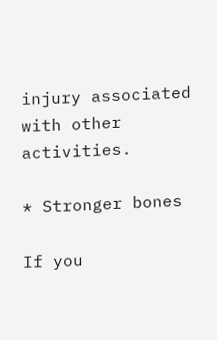injury associated with other activities.

* Stronger bones

If you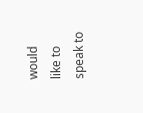would like to speak to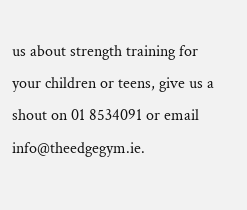us about strength training for your children or teens, give us a shout on 01 8534091 or email info@theedgegym.ie.